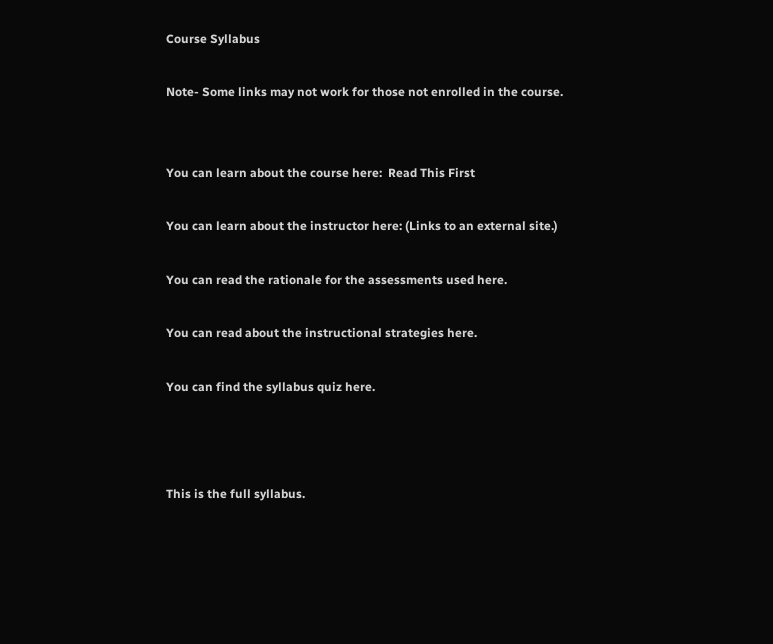Course Syllabus

Note- Some links may not work for those not enrolled in the course.


You can learn about the course here:  Read This First

You can learn about the instructor here: (Links to an external site.)

You can read the rationale for the assessments used here.

You can read about the instructional strategies here.

You can find the syllabus quiz here.



This is the full syllabus.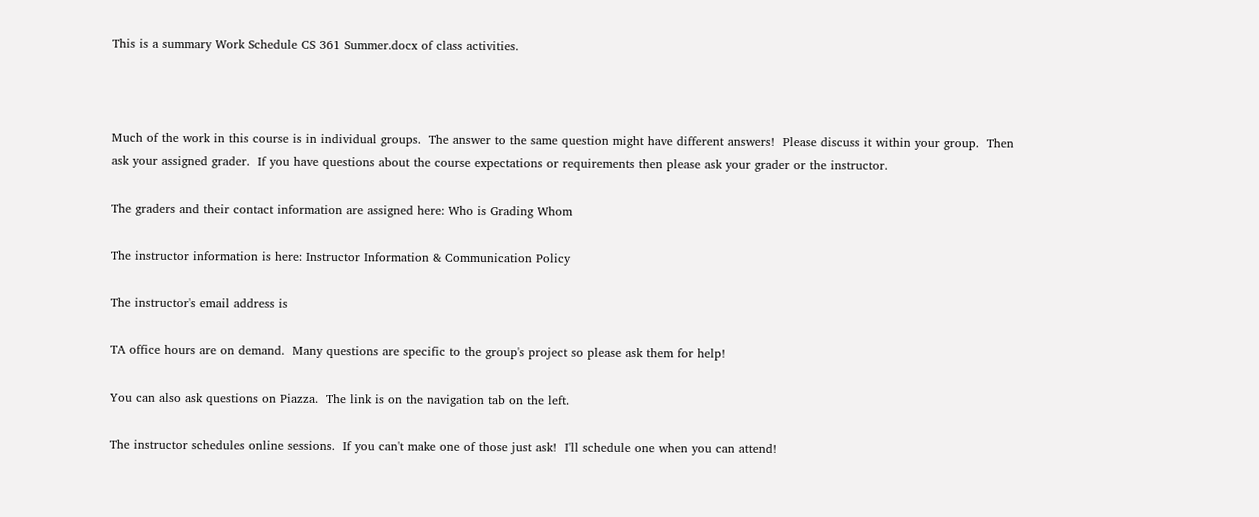This is a summary Work Schedule CS 361 Summer.docx of class activities.



Much of the work in this course is in individual groups.  The answer to the same question might have different answers!  Please discuss it within your group.  Then ask your assigned grader.  If you have questions about the course expectations or requirements then please ask your grader or the instructor.

The graders and their contact information are assigned here: Who is Grading Whom

The instructor information is here: Instructor Information & Communication Policy

The instructor's email address is

TA office hours are on demand.  Many questions are specific to the group's project so please ask them for help!

You can also ask questions on Piazza.  The link is on the navigation tab on the left.

The instructor schedules online sessions.  If you can't make one of those just ask!  I'll schedule one when you can attend!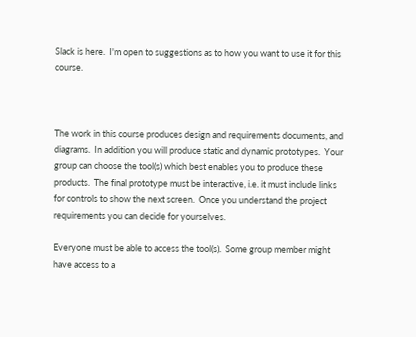Slack is here.  I'm open to suggestions as to how you want to use it for this course.



The work in this course produces design and requirements documents, and diagrams.  In addition you will produce static and dynamic prototypes.  Your group can choose the tool(s) which best enables you to produce these products.  The final prototype must be interactive, i.e. it must include links for controls to show the next screen.  Once you understand the project requirements you can decide for yourselves.

Everyone must be able to access the tool(s).  Some group member might have access to a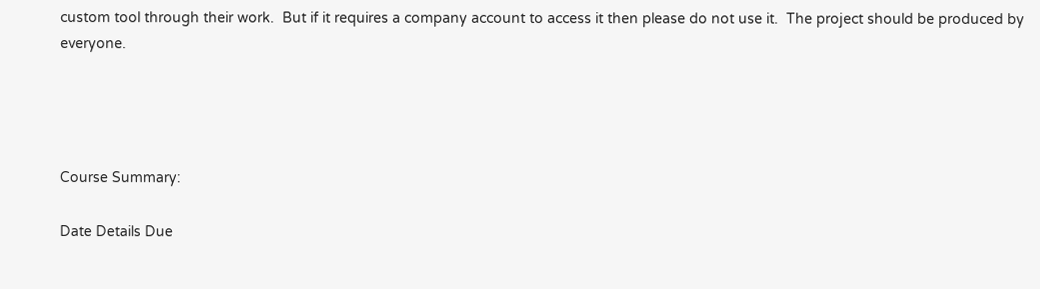custom tool through their work.  But if it requires a company account to access it then please do not use it.  The project should be produced by everyone.




Course Summary:

Date Details Due